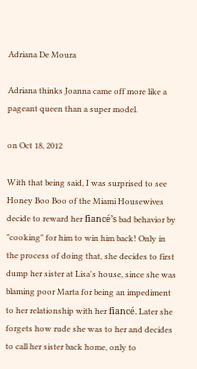Adriana De Moura

Adriana thinks Joanna came off more like a pageant queen than a super model.

on Oct 18, 2012

With that being said, I was surprised to see Honey Boo Boo of the Miami Housewives decide to reward her fiancé’s bad behavior by "cooking" for him to win him back! Only in the process of doing that, she decides to first dump her sister at Lisa's house, since she was blaming poor Marta for being an impediment to her relationship with her fiancé. Later she forgets how rude she was to her and decides to call her sister back home, only to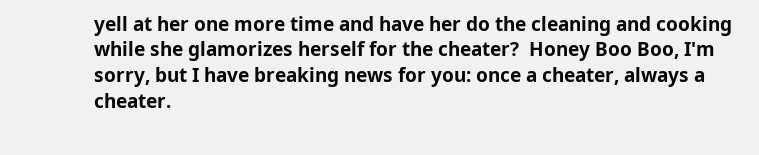yell at her one more time and have her do the cleaning and cooking while she glamorizes herself for the cheater?  Honey Boo Boo, I'm sorry, but I have breaking news for you: once a cheater, always a cheater.